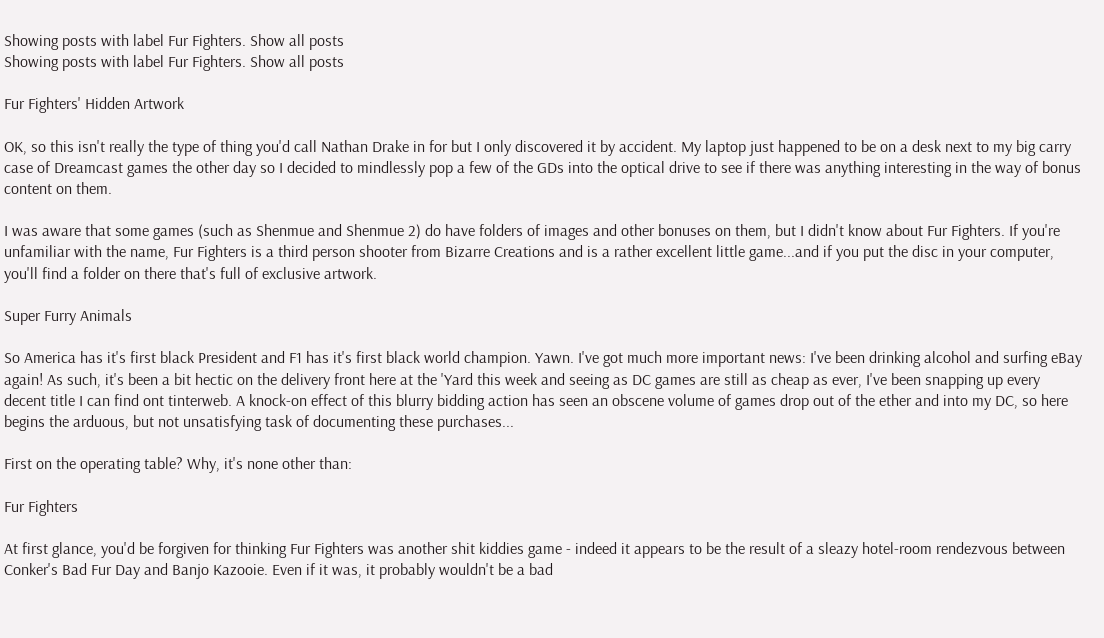Showing posts with label Fur Fighters. Show all posts
Showing posts with label Fur Fighters. Show all posts

Fur Fighters' Hidden Artwork

OK, so this isn't really the type of thing you'd call Nathan Drake in for but I only discovered it by accident. My laptop just happened to be on a desk next to my big carry case of Dreamcast games the other day so I decided to mindlessly pop a few of the GDs into the optical drive to see if there was anything interesting in the way of bonus content on them.

I was aware that some games (such as Shenmue and Shenmue 2) do have folders of images and other bonuses on them, but I didn't know about Fur Fighters. If you're unfamiliar with the name, Fur Fighters is a third person shooter from Bizarre Creations and is a rather excellent little game...and if you put the disc in your computer, you'll find a folder on there that's full of exclusive artwork.

Super Furry Animals

So America has it's first black President and F1 has it's first black world champion. Yawn. I've got much more important news: I've been drinking alcohol and surfing eBay again! As such, it's been a bit hectic on the delivery front here at the 'Yard this week and seeing as DC games are still as cheap as ever, I've been snapping up every decent title I can find ont tinterweb. A knock-on effect of this blurry bidding action has seen an obscene volume of games drop out of the ether and into my DC, so here begins the arduous, but not unsatisfying task of documenting these purchases...

First on the operating table? Why, it's none other than:

Fur Fighters

At first glance, you'd be forgiven for thinking Fur Fighters was another shit kiddies game - indeed it appears to be the result of a sleazy hotel-room rendezvous between Conker's Bad Fur Day and Banjo Kazooie. Even if it was, it probably wouldn't be a bad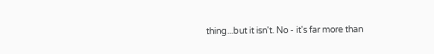thing...but it isn't. No - it's far more than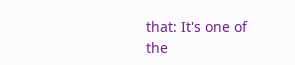that: It's one of the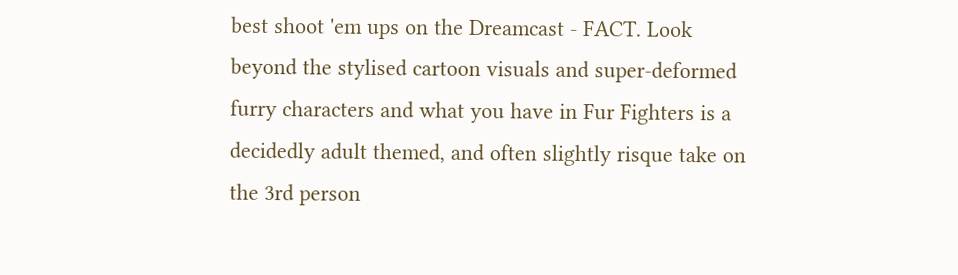best shoot 'em ups on the Dreamcast - FACT. Look beyond the stylised cartoon visuals and super-deformed furry characters and what you have in Fur Fighters is a decidedly adult themed, and often slightly risque take on the 3rd person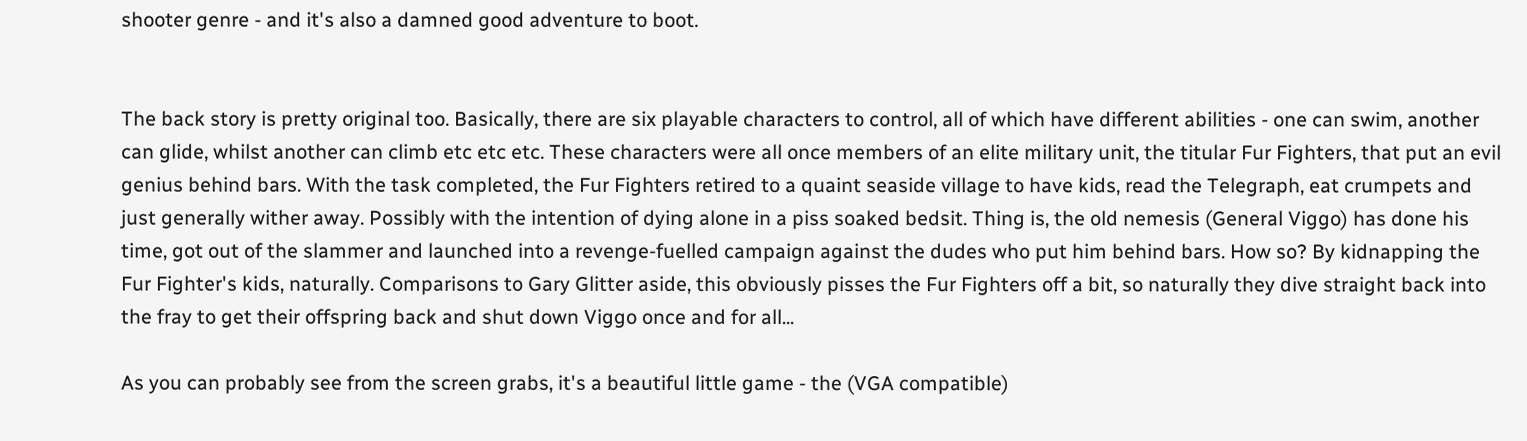shooter genre - and it's also a damned good adventure to boot.


The back story is pretty original too. Basically, there are six playable characters to control, all of which have different abilities - one can swim, another can glide, whilst another can climb etc etc etc. These characters were all once members of an elite military unit, the titular Fur Fighters, that put an evil genius behind bars. With the task completed, the Fur Fighters retired to a quaint seaside village to have kids, read the Telegraph, eat crumpets and just generally wither away. Possibly with the intention of dying alone in a piss soaked bedsit. Thing is, the old nemesis (General Viggo) has done his time, got out of the slammer and launched into a revenge-fuelled campaign against the dudes who put him behind bars. How so? By kidnapping the Fur Fighter's kids, naturally. Comparisons to Gary Glitter aside, this obviously pisses the Fur Fighters off a bit, so naturally they dive straight back into the fray to get their offspring back and shut down Viggo once and for all...

As you can probably see from the screen grabs, it's a beautiful little game - the (VGA compatible)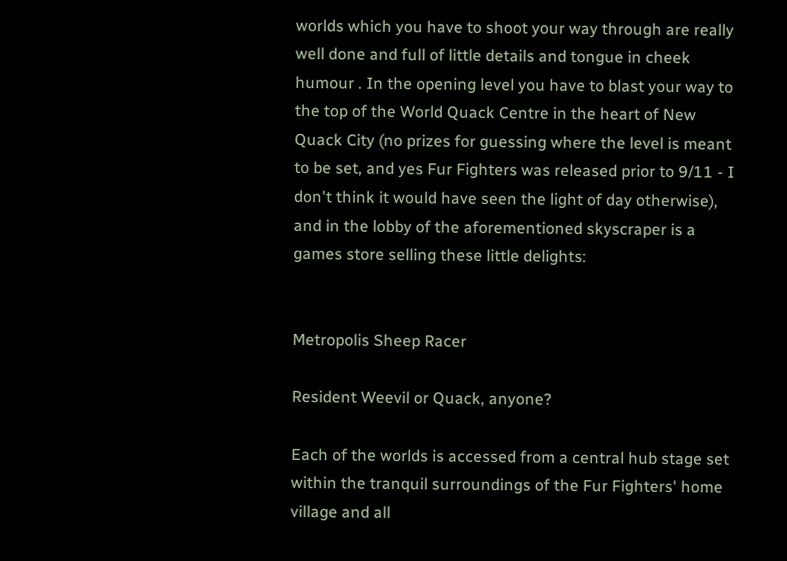worlds which you have to shoot your way through are really well done and full of little details and tongue in cheek humour . In the opening level you have to blast your way to the top of the World Quack Centre in the heart of New Quack City (no prizes for guessing where the level is meant to be set, and yes Fur Fighters was released prior to 9/11 - I don't think it would have seen the light of day otherwise), and in the lobby of the aforementioned skyscraper is a games store selling these little delights:


Metropolis Sheep Racer

Resident Weevil or Quack, anyone?

Each of the worlds is accessed from a central hub stage set within the tranquil surroundings of the Fur Fighters' home village and all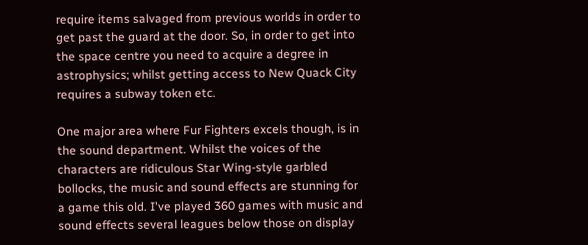require items salvaged from previous worlds in order to get past the guard at the door. So, in order to get into the space centre you need to acquire a degree in astrophysics; whilst getting access to New Quack City requires a subway token etc.

One major area where Fur Fighters excels though, is in the sound department. Whilst the voices of the characters are ridiculous Star Wing-style garbled bollocks, the music and sound effects are stunning for a game this old. I've played 360 games with music and sound effects several leagues below those on display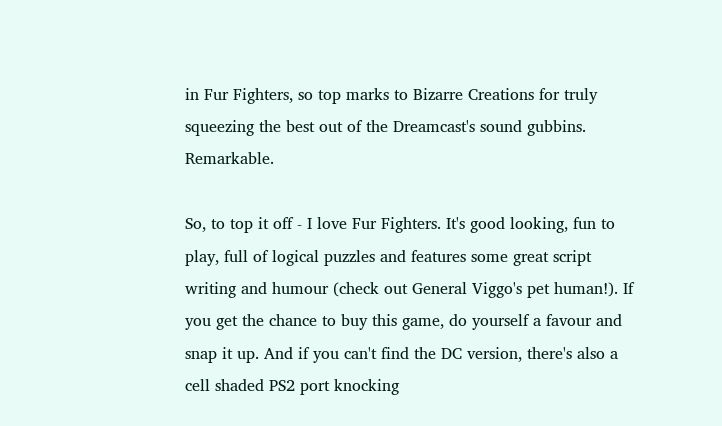in Fur Fighters, so top marks to Bizarre Creations for truly squeezing the best out of the Dreamcast's sound gubbins. Remarkable.

So, to top it off - I love Fur Fighters. It's good looking, fun to play, full of logical puzzles and features some great script writing and humour (check out General Viggo's pet human!). If you get the chance to buy this game, do yourself a favour and snap it up. And if you can't find the DC version, there's also a cell shaded PS2 port knocking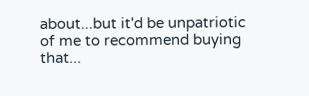about...but it'd be unpatriotic of me to recommend buying that...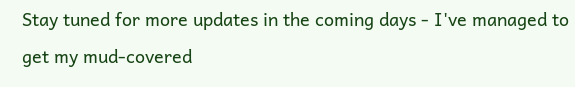Stay tuned for more updates in the coming days - I've managed to get my mud-covered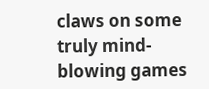claws on some truly mind-blowing games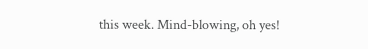this week. Mind-blowing, oh yes!